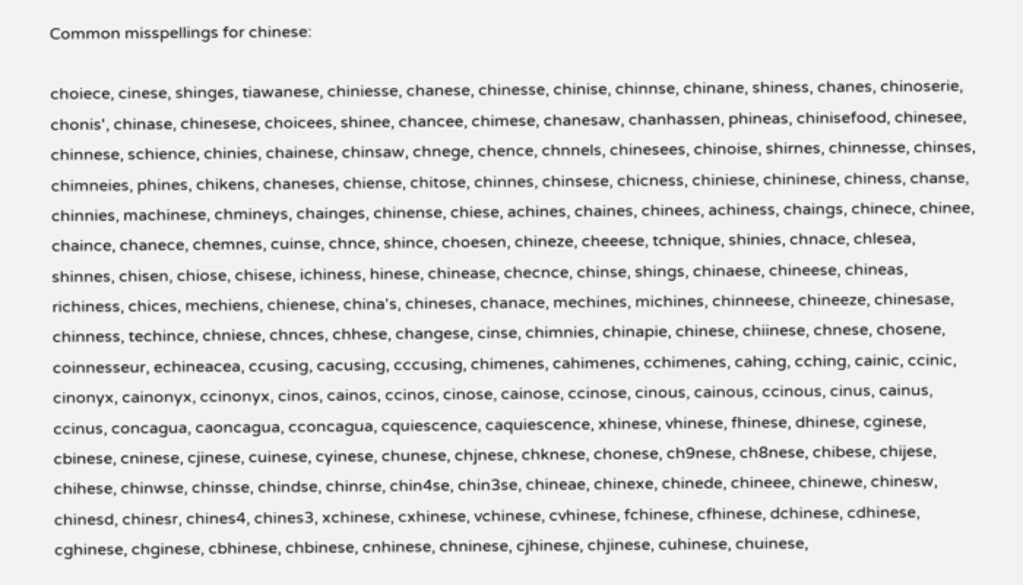Common misspellings for chinese:

choiece, cinese, shinges, tiawanese, chiniesse, chanese, chinesse, chinise, chinnse, chinane, shiness, chanes, chinoserie, chonis', chinase, chinesese, choicees, shinee, chancee, chimese, chanesaw, chanhassen, phineas, chinisefood, chinesee, chinnese, schience, chinies, chainese, chinsaw, chnege, chence, chnnels, chinesees, chinoise, shirnes, chinnesse, chinses, chimneies, phines, chikens, chaneses, chiense, chitose, chinnes, chinsese, chicness, chiniese, chininese, chiness, chanse, chinnies, machinese, chmineys, chainges, chinense, chiese, achines, chaines, chinees, achiness, chaings, chinece, chinee, chaince, chanece, chemnes, cuinse, chnce, shince, choesen, chineze, cheeese, tchnique, shinies, chnace, chlesea, shinnes, chisen, chiose, chisese, ichiness, hinese, chinease, checnce, chinse, shings, chinaese, chineese, chineas, richiness, chices, mechiens, chienese, china's, chineses, chanace, mechines, michines, chinneese, chineeze, chinesase, chinness, techince, chniese, chnces, chhese, changese, cinse, chimnies, chinapie, chinese, chiinese, chnese, chosene, coinnesseur, echineacea, ccusing, cacusing, cccusing, chimenes, cahimenes, cchimenes, cahing, cching, cainic, ccinic, cinonyx, cainonyx, ccinonyx, cinos, cainos, ccinos, cinose, cainose, ccinose, cinous, cainous, ccinous, cinus, cainus, ccinus, concagua, caoncagua, cconcagua, cquiescence, caquiescence, xhinese, vhinese, fhinese, dhinese, cginese, cbinese, cninese, cjinese, cuinese, cyinese, chunese, chjnese, chknese, chonese, ch9nese, ch8nese, chibese, chijese, chihese, chinwse, chinsse, chindse, chinrse, chin4se, chin3se, chineae, chinexe, chinede, chineee, chinewe, chinesw, chinesd, chinesr, chines4, chines3, xchinese, cxhinese, vchinese, cvhinese, fchinese, cfhinese, dchinese, cdhinese, cghinese, chginese, cbhinese, chbinese, cnhinese, chninese, cjhinese, chjinese, cuhinese, chuinese,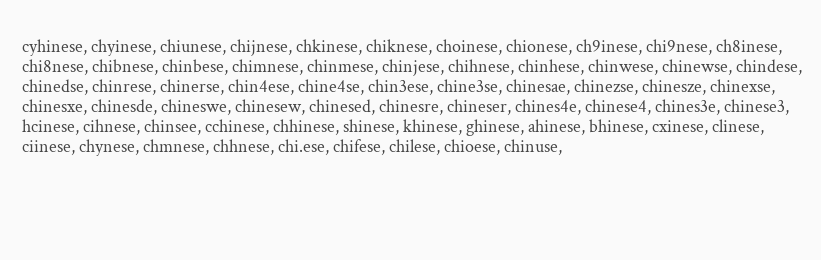cyhinese, chyinese, chiunese, chijnese, chkinese, chiknese, choinese, chionese, ch9inese, chi9nese, ch8inese, chi8nese, chibnese, chinbese, chimnese, chinmese, chinjese, chihnese, chinhese, chinwese, chinewse, chindese, chinedse, chinrese, chinerse, chin4ese, chine4se, chin3ese, chine3se, chinesae, chinezse, chinesze, chinexse, chinesxe, chinesde, chineswe, chinesew, chinesed, chinesre, chineser, chines4e, chinese4, chines3e, chinese3, hcinese, cihnese, chinsee, cchinese, chhinese, shinese, khinese, ghinese, ahinese, bhinese, cxinese, clinese, ciinese, chynese, chmnese, chhnese, chi.ese, chifese, chilese, chioese, chinuse,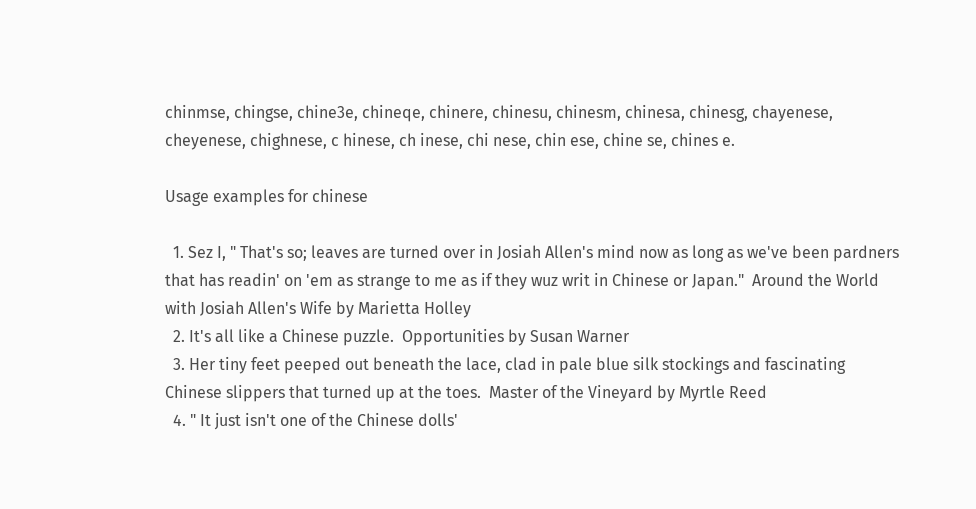chinmse, chingse, chine3e, chineqe, chinere, chinesu, chinesm, chinesa, chinesg, chayenese, cheyenese, chighnese, c hinese, ch inese, chi nese, chin ese, chine se, chines e.

Usage examples for chinese

  1. Sez I, " That's so; leaves are turned over in Josiah Allen's mind now as long as we've been pardners that has readin' on 'em as strange to me as if they wuz writ in Chinese or Japan."  Around the World with Josiah Allen's Wife by Marietta Holley
  2. It's all like a Chinese puzzle.  Opportunities by Susan Warner
  3. Her tiny feet peeped out beneath the lace, clad in pale blue silk stockings and fascinating Chinese slippers that turned up at the toes.  Master of the Vineyard by Myrtle Reed
  4. " It just isn't one of the Chinese dolls'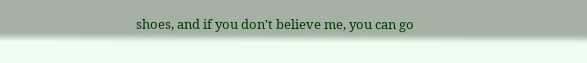shoes, and if you don't believe me, you can go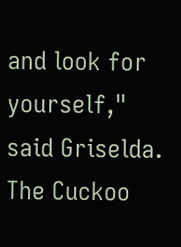and look for yourself," said Griselda.  The Cuckoo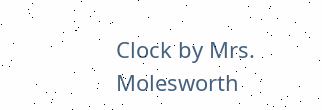Clock by Mrs. Molesworth